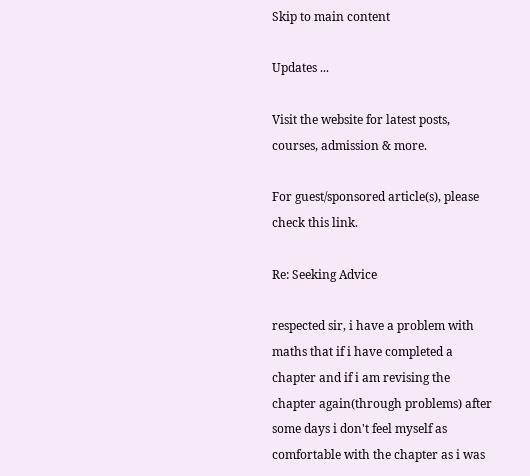Skip to main content

Updates ...

Visit the website for latest posts, courses, admission & more.

For guest/sponsored article(s), please check this link.

Re: Seeking Advice

respected sir, i have a problem with maths that if i have completed a chapter and if i am revising the chapter again(through problems) after some days i don't feel myself as comfortable with the chapter as i was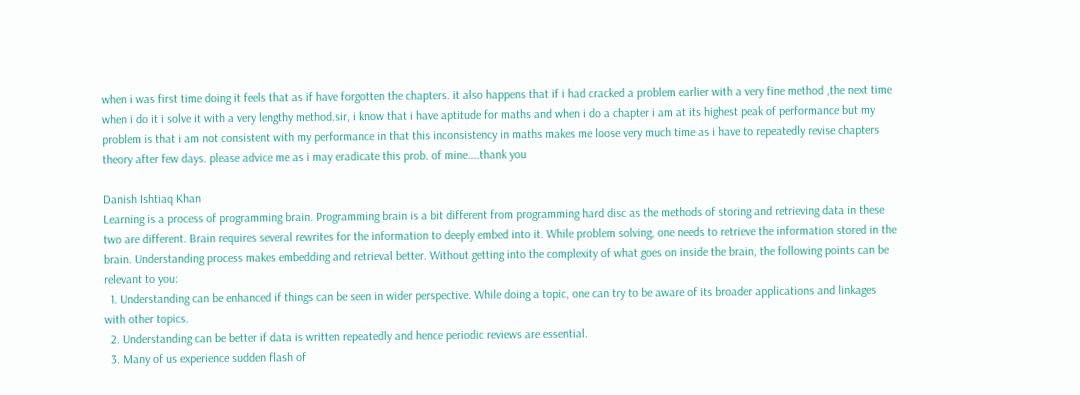when i was first time doing it feels that as if have forgotten the chapters. it also happens that if i had cracked a problem earlier with a very fine method ,the next time when i do it i solve it with a very lengthy method.sir, i know that i have aptitude for maths and when i do a chapter i am at its highest peak of performance but my problem is that i am not consistent with my performance in that this inconsistency in maths makes me loose very much time as i have to repeatedly revise chapters theory after few days. please advice me as i may eradicate this prob. of mine....thank you

Danish Ishtiaq Khan
Learning is a process of programming brain. Programming brain is a bit different from programming hard disc as the methods of storing and retrieving data in these two are different. Brain requires several rewrites for the information to deeply embed into it. While problem solving, one needs to retrieve the information stored in the brain. Understanding process makes embedding and retrieval better. Without getting into the complexity of what goes on inside the brain, the following points can be relevant to you:
  1. Understanding can be enhanced if things can be seen in wider perspective. While doing a topic, one can try to be aware of its broader applications and linkages with other topics.
  2. Understanding can be better if data is written repeatedly and hence periodic reviews are essential.
  3. Many of us experience sudden flash of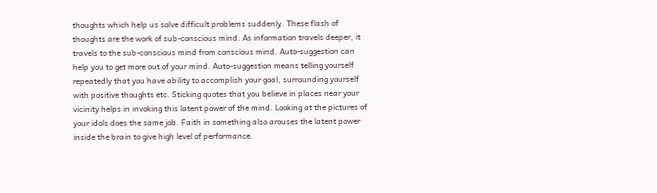thoughts which help us solve difficult problems suddenly. These flash of thoughts are the work of sub-conscious mind. As information travels deeper, it travels to the sub-conscious mind from conscious mind. Auto-suggestion can help you to get more out of your mind. Auto-suggestion means telling yourself repeatedly that you have ability to accomplish your goal, surrounding yourself with positive thoughts etc. Sticking quotes that you believe in places near your vicinity helps in invoking this latent power of the mind. Looking at the pictures of your idols does the same job. Faith in something also arouses the latent power inside the brain to give high level of performance.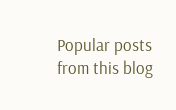Popular posts from this blog